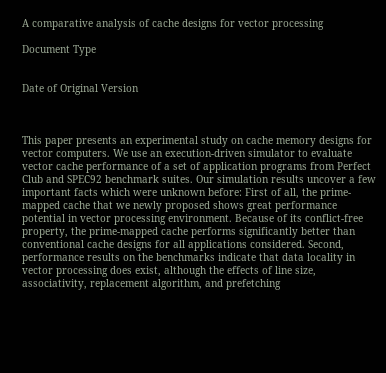A comparative analysis of cache designs for vector processing

Document Type


Date of Original Version



This paper presents an experimental study on cache memory designs for vector computers. We use an execution-driven simulator to evaluate vector cache performance of a set of application programs from Perfect Club and SPEC92 benchmark suites. Our simulation results uncover a few important facts which were unknown before: First of all, the prime-mapped cache that we newly proposed shows great performance potential in vector processing environment. Because of its conflict-free property, the prime-mapped cache performs significantly better than conventional cache designs for all applications considered. Second, performance results on the benchmarks indicate that data locality in vector processing does exist, although the effects of line size, associativity, replacement algorithm, and prefetching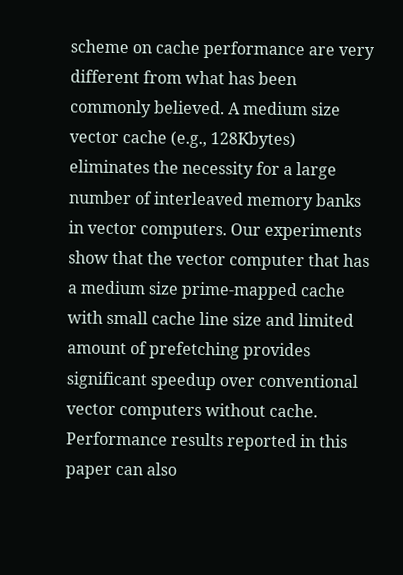scheme on cache performance are very different from what has been commonly believed. A medium size vector cache (e.g., 128Kbytes) eliminates the necessity for a large number of interleaved memory banks in vector computers. Our experiments show that the vector computer that has a medium size prime-mapped cache with small cache line size and limited amount of prefetching provides significant speedup over conventional vector computers without cache. Performance results reported in this paper can also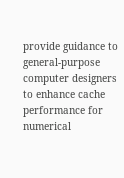provide guidance to general-purpose computer designers to enhance cache performance for numerical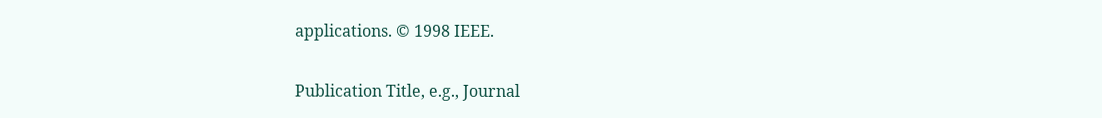applications. © 1998 IEEE.

Publication Title, e.g., Journal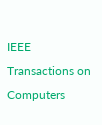IEEE Transactions on Computers